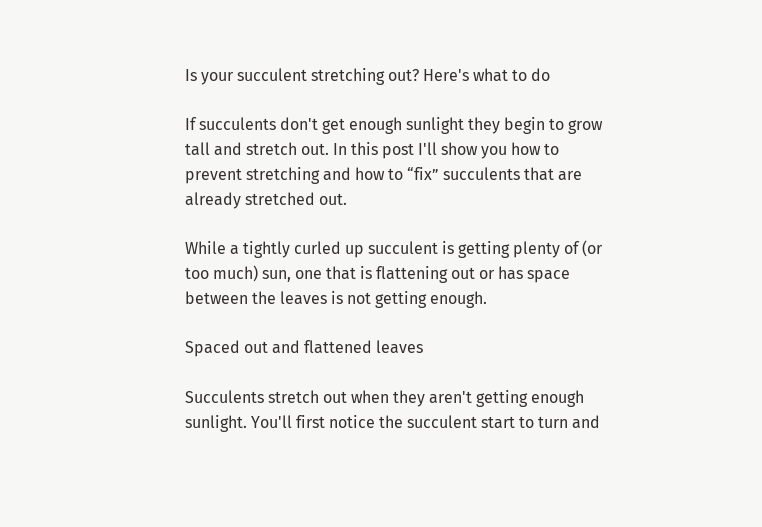Is your succulent stretching out? Here's what to do

If succulents don't get enough sunlight they begin to grow tall and stretch out. In this post I'll show you how to prevent stretching and how to “fix” succulents that are already stretched out.

While a tightly curled up succulent is getting plenty of (or too much) sun, one that is flattening out or has space between the leaves is not getting enough.

Spaced out and flattened leaves

Succulents stretch out when they aren't getting enough sunlight. You'll first notice the succulent start to turn and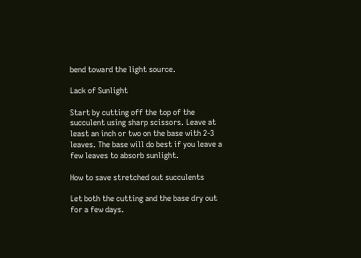bend toward the light source.

Lack of Sunlight

Start by cutting off the top of the succulent using sharp scissors. Leave at least an inch or two on the base with 2-3 leaves. The base will do best if you leave a few leaves to absorb sunlight.

How to save stretched out succulents

Let both the cutting and the base dry out for a few days.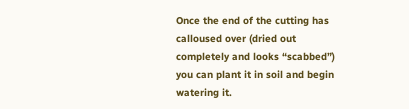Once the end of the cutting has calloused over (dried out completely and looks “scabbed”) you can plant it in soil and begin watering it.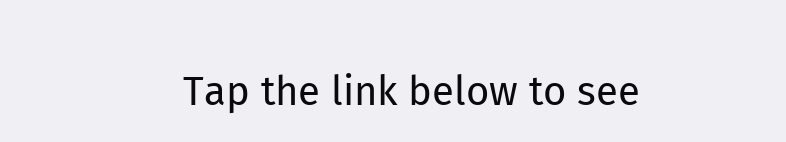Tap the link below to see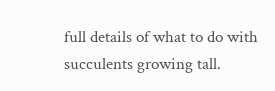full details of what to do with succulents growing tall.